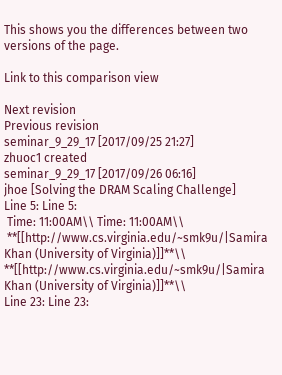This shows you the differences between two versions of the page.

Link to this comparison view

Next revision
Previous revision
seminar_9_29_17 [2017/09/25 21:27]
zhuoc1 created
seminar_9_29_17 [2017/09/26 06:16]
jhoe [Solving the DRAM Scaling Challenge]
Line 5: Line 5:
 Time: 11:00AM\\ Time: 11:00AM\\
 **[[http://www.cs.virginia.edu/~smk9u/|Samira Khan (University of Virginia)]]**\\ **[[http://www.cs.virginia.edu/~smk9u/|Samira Khan (University of Virginia)]]**\\
Line 23: Line 23: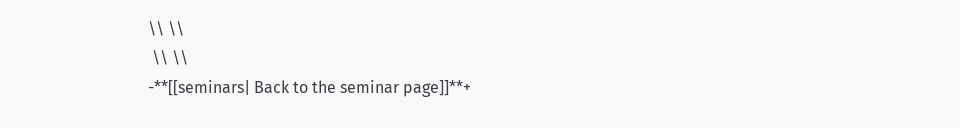\\ \\
 \\ \\
-**[[seminars| Back to the seminar page]]**+